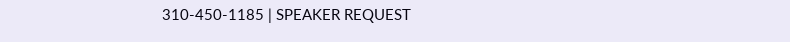310-450-1185 | SPEAKER REQUEST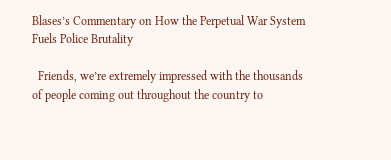Blases’s Commentary on How the Perpetual War System Fuels Police Brutality

  Friends, we’re extremely impressed with the thousands of people coming out throughout the country to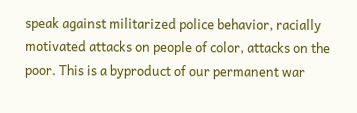speak against militarized police behavior, racially motivated attacks on people of color, attacks on the poor. This is a byproduct of our permanent war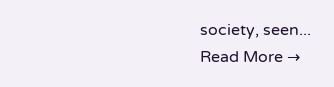society, seen...
Read More →